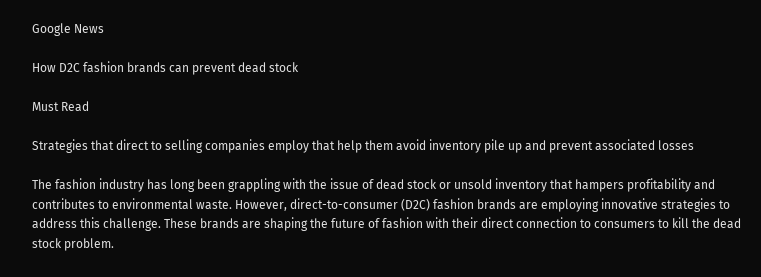Google News

How D2C fashion brands can prevent dead stock

Must Read

Strategies that direct to selling companies employ that help them avoid inventory pile up and prevent associated losses

The fashion industry has long been grappling with the issue of dead stock or unsold inventory that hampers profitability and contributes to environmental waste. However, direct-to-consumer (D2C) fashion brands are employing innovative strategies to address this challenge. These brands are shaping the future of fashion with their direct connection to consumers to kill the dead stock problem.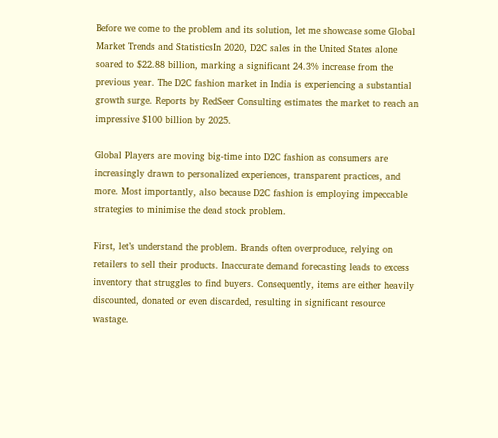Before we come to the problem and its solution, let me showcase some Global Market Trends and StatisticsIn 2020, D2C sales in the United States alone soared to $22.88 billion, marking a significant 24.3% increase from the previous year. The D2C fashion market in India is experiencing a substantial growth surge. Reports by RedSeer Consulting estimates the market to reach an impressive $100 billion by 2025.

Global Players are moving big-time into D2C fashion as consumers are increasingly drawn to personalized experiences, transparent practices, and more. Most importantly, also because D2C fashion is employing impeccable strategies to minimise the dead stock problem.

First, let’s understand the problem. Brands often overproduce, relying on retailers to sell their products. Inaccurate demand forecasting leads to excess inventory that struggles to find buyers. Consequently, items are either heavily discounted, donated or even discarded, resulting in significant resource wastage.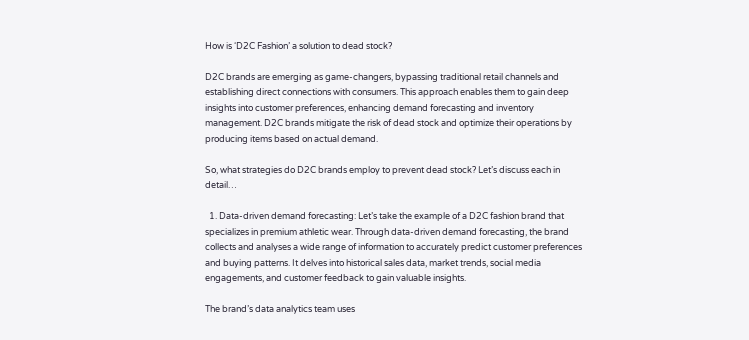How is ‘D2C Fashion’ a solution to dead stock?

D2C brands are emerging as game-changers, bypassing traditional retail channels and establishing direct connections with consumers. This approach enables them to gain deep insights into customer preferences, enhancing demand forecasting and inventory management. D2C brands mitigate the risk of dead stock and optimize their operations by producing items based on actual demand.

So, what strategies do D2C brands employ to prevent dead stock? Let’s discuss each in detail…

  1. Data-driven demand forecasting: Let’s take the example of a D2C fashion brand that specializes in premium athletic wear. Through data-driven demand forecasting, the brand collects and analyses a wide range of information to accurately predict customer preferences and buying patterns. It delves into historical sales data, market trends, social media engagements, and customer feedback to gain valuable insights.

The brand’s data analytics team uses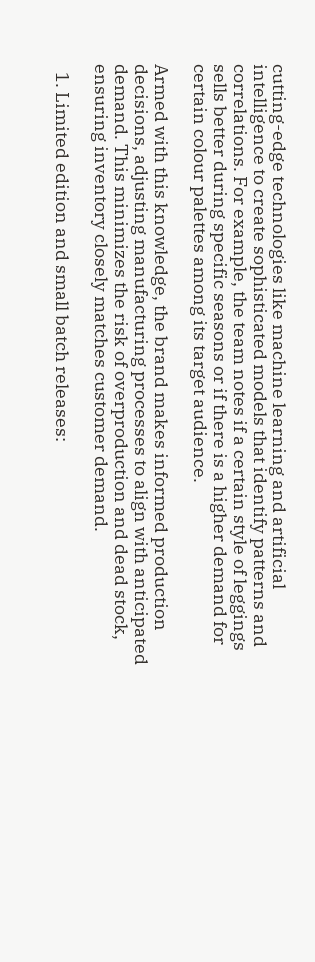cutting-edge technologies like machine learning and artificial intelligence to create sophisticated models that identify patterns and correlations. For example, the team notes if a certain style of leggings sells better during specific seasons or if there is a higher demand for certain colour palettes among its target audience.

Armed with this knowledge, the brand makes informed production decisions, adjusting manufacturing processes to align with anticipated demand. This minimizes the risk of overproduction and dead stock, ensuring inventory closely matches customer demand.

  1. Limited edition and small batch releases: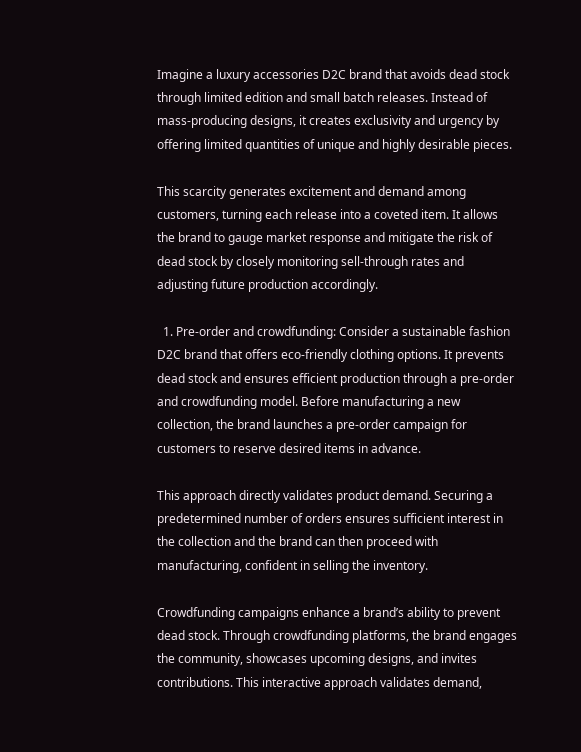Imagine a luxury accessories D2C brand that avoids dead stock through limited edition and small batch releases. Instead of mass-producing designs, it creates exclusivity and urgency by offering limited quantities of unique and highly desirable pieces.

This scarcity generates excitement and demand among customers, turning each release into a coveted item. It allows the brand to gauge market response and mitigate the risk of dead stock by closely monitoring sell-through rates and adjusting future production accordingly.

  1. Pre-order and crowdfunding: Consider a sustainable fashion D2C brand that offers eco-friendly clothing options. It prevents dead stock and ensures efficient production through a pre-order and crowdfunding model. Before manufacturing a new collection, the brand launches a pre-order campaign for customers to reserve desired items in advance.

This approach directly validates product demand. Securing a predetermined number of orders ensures sufficient interest in the collection and the brand can then proceed with manufacturing, confident in selling the inventory.

Crowdfunding campaigns enhance a brand’s ability to prevent dead stock. Through crowdfunding platforms, the brand engages the community, showcases upcoming designs, and invites contributions. This interactive approach validates demand,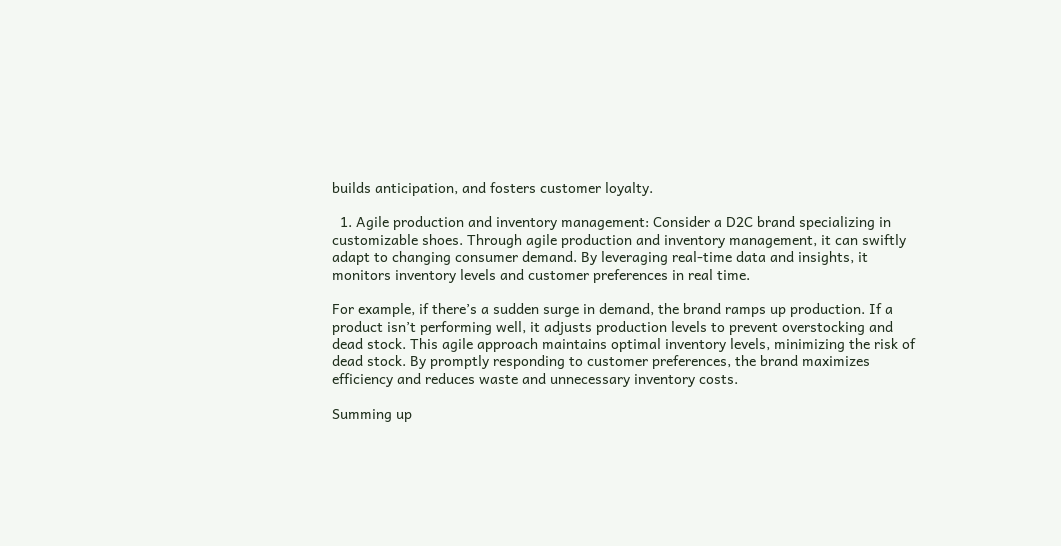builds anticipation, and fosters customer loyalty.

  1. Agile production and inventory management: Consider a D2C brand specializing in customizable shoes. Through agile production and inventory management, it can swiftly adapt to changing consumer demand. By leveraging real-time data and insights, it monitors inventory levels and customer preferences in real time.

For example, if there’s a sudden surge in demand, the brand ramps up production. If a product isn’t performing well, it adjusts production levels to prevent overstocking and dead stock. This agile approach maintains optimal inventory levels, minimizing the risk of dead stock. By promptly responding to customer preferences, the brand maximizes efficiency and reduces waste and unnecessary inventory costs.

Summing up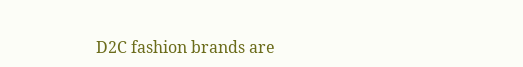D2C fashion brands are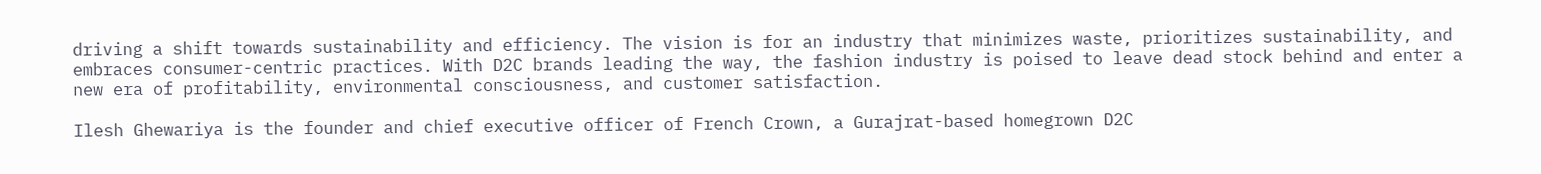driving a shift towards sustainability and efficiency. The vision is for an industry that minimizes waste, prioritizes sustainability, and embraces consumer-centric practices. With D2C brands leading the way, the fashion industry is poised to leave dead stock behind and enter a new era of profitability, environmental consciousness, and customer satisfaction.

Ilesh Ghewariya is the founder and chief executive officer of French Crown, a Gurajrat-based homegrown D2C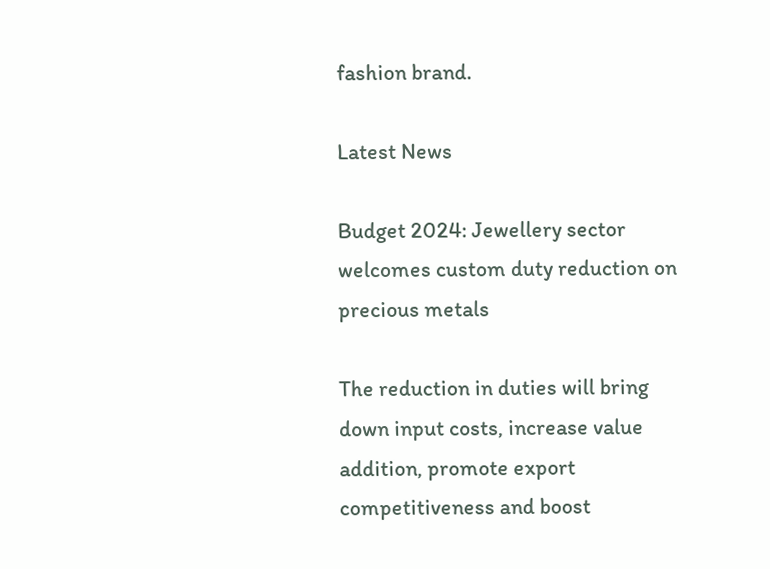fashion brand.

Latest News

Budget 2024: Jewellery sector welcomes custom duty reduction on precious metals

The reduction in duties will bring down input costs, increase value addition, promote export competitiveness and boost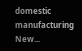domestic manufacturing New...